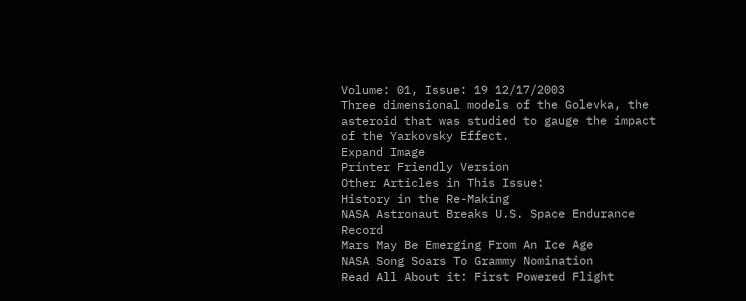Volume: 01, Issue: 19 12/17/2003
Three dimensional models of the Golevka, the asteroid that was studied to gauge the impact of the Yarkovsky Effect.
Expand Image
Printer Friendly Version
Other Articles in This Issue:
History in the Re-Making
NASA Astronaut Breaks U.S. Space Endurance Record
Mars May Be Emerging From An Ice Age
NASA Song Soars To Grammy Nomination
Read All About it: First Powered Flight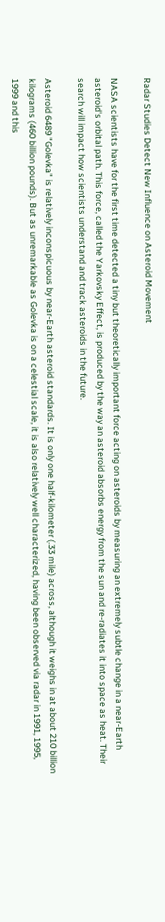Radar Studies Detect New Influence on Asteroid Movement

NASA scientists have for the first time detected a tiny but theoretically important force acting on asteroids by measuring an extremely subtle change in a near-Earth asteroid's orbital path. This force, called the Yarkovsky Effect, is produced by the way an asteroid absorbs energy from the sun and re-radiates it into space as heat. Their search will impact how scientists understand and track asteroids in the future.

Asteroid 6489 "Golevka" is relatively inconspicuous by near-Earth asteroid standards. It is only one half-kilometer (.33 mile) across, although it weighs in at about 210 billion kilograms (460 billion pounds). But as unremarkable as Golevka is on a celestial scale, it is also relatively well characterized, having been observed via radar in 1991, 1995, 1999 and this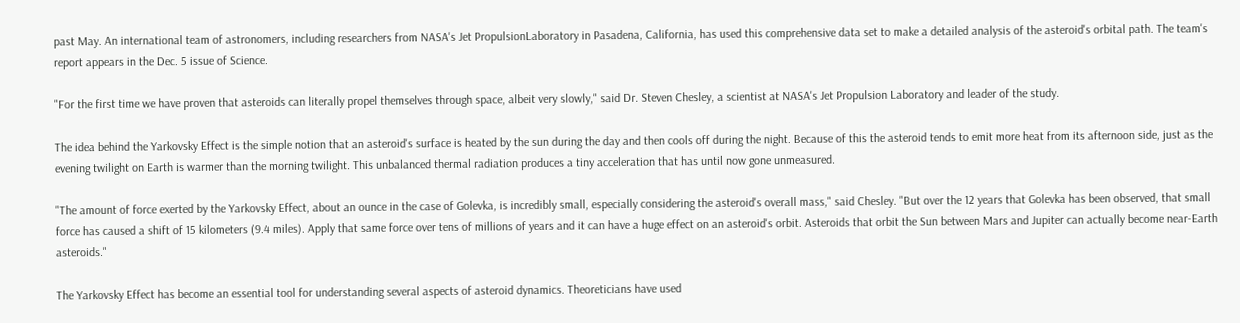past May. An international team of astronomers, including researchers from NASA's Jet PropulsionLaboratory in Pasadena, California, has used this comprehensive data set to make a detailed analysis of the asteroid's orbital path. The team's report appears in the Dec. 5 issue of Science.

"For the first time we have proven that asteroids can literally propel themselves through space, albeit very slowly," said Dr. Steven Chesley, a scientist at NASA's Jet Propulsion Laboratory and leader of the study.

The idea behind the Yarkovsky Effect is the simple notion that an asteroid's surface is heated by the sun during the day and then cools off during the night. Because of this the asteroid tends to emit more heat from its afternoon side, just as the evening twilight on Earth is warmer than the morning twilight. This unbalanced thermal radiation produces a tiny acceleration that has until now gone unmeasured.

"The amount of force exerted by the Yarkovsky Effect, about an ounce in the case of Golevka, is incredibly small, especially considering the asteroid's overall mass," said Chesley. "But over the 12 years that Golevka has been observed, that small force has caused a shift of 15 kilometers (9.4 miles). Apply that same force over tens of millions of years and it can have a huge effect on an asteroid's orbit. Asteroids that orbit the Sun between Mars and Jupiter can actually become near-Earth asteroids."

The Yarkovsky Effect has become an essential tool for understanding several aspects of asteroid dynamics. Theoreticians have used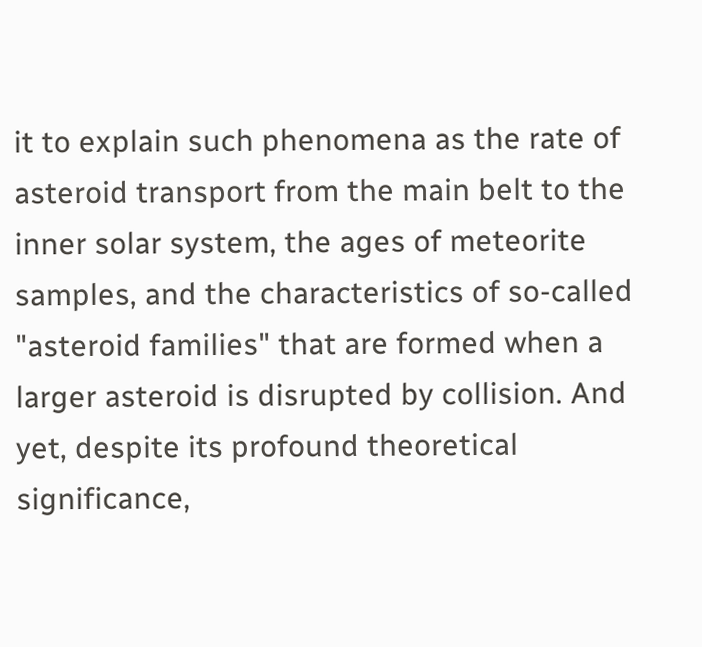it to explain such phenomena as the rate of asteroid transport from the main belt to the inner solar system, the ages of meteorite samples, and the characteristics of so-called "asteroid families" that are formed when a larger asteroid is disrupted by collision. And yet, despite its profound theoretical significance,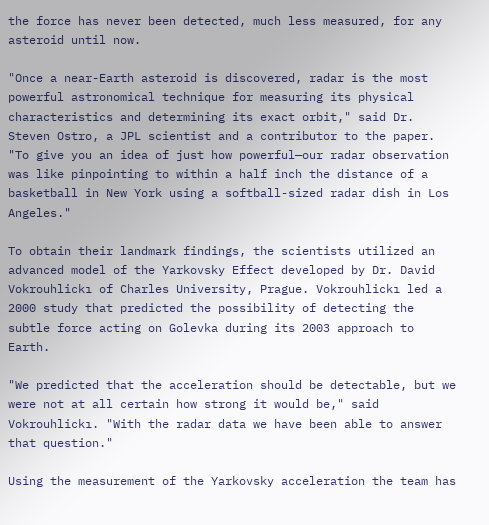the force has never been detected, much less measured, for any asteroid until now.

"Once a near-Earth asteroid is discovered, radar is the most powerful astronomical technique for measuring its physical characteristics and determining its exact orbit," said Dr. Steven Ostro, a JPL scientist and a contributor to the paper. "To give you an idea of just how powerful—our radar observation was like pinpointing to within a half inch the distance of a basketball in New York using a softball-sized radar dish in Los Angeles."

To obtain their landmark findings, the scientists utilized an advanced model of the Yarkovsky Effect developed by Dr. David Vokrouhlickı of Charles University, Prague. Vokrouhlickı led a 2000 study that predicted the possibility of detecting the subtle force acting on Golevka during its 2003 approach to Earth.

"We predicted that the acceleration should be detectable, but we were not at all certain how strong it would be," said Vokrouhlickı. "With the radar data we have been able to answer that question."

Using the measurement of the Yarkovsky acceleration the team has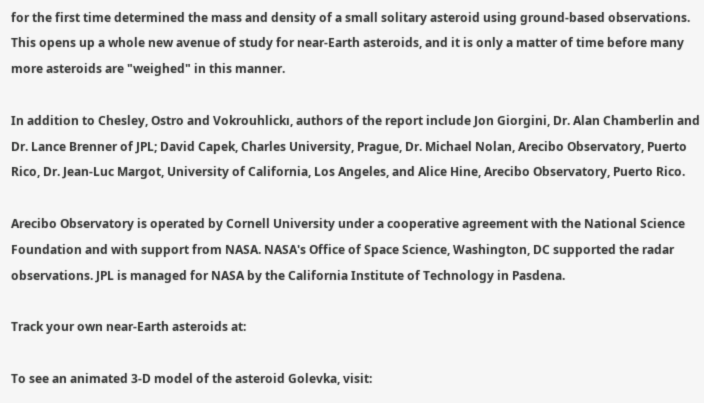for the first time determined the mass and density of a small solitary asteroid using ground-based observations. This opens up a whole new avenue of study for near-Earth asteroids, and it is only a matter of time before many more asteroids are "weighed" in this manner.

In addition to Chesley, Ostro and Vokrouhlickı, authors of the report include Jon Giorgini, Dr. Alan Chamberlin and Dr. Lance Brenner of JPL; David Capek, Charles University, Prague, Dr. Michael Nolan, Arecibo Observatory, Puerto Rico, Dr. Jean-Luc Margot, University of California, Los Angeles, and Alice Hine, Arecibo Observatory, Puerto Rico.

Arecibo Observatory is operated by Cornell University under a cooperative agreement with the National Science Foundation and with support from NASA. NASA's Office of Space Science, Washington, DC supported the radar observations. JPL is managed for NASA by the California Institute of Technology in Pasdena.

Track your own near-Earth asteroids at:

To see an animated 3-D model of the asteroid Golevka, visit: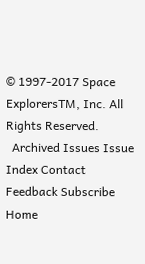© 1997-2017 Space ExplorersTM, Inc. All Rights Reserved.
  Archived Issues Issue Index Contact Feedback Subscribe Home